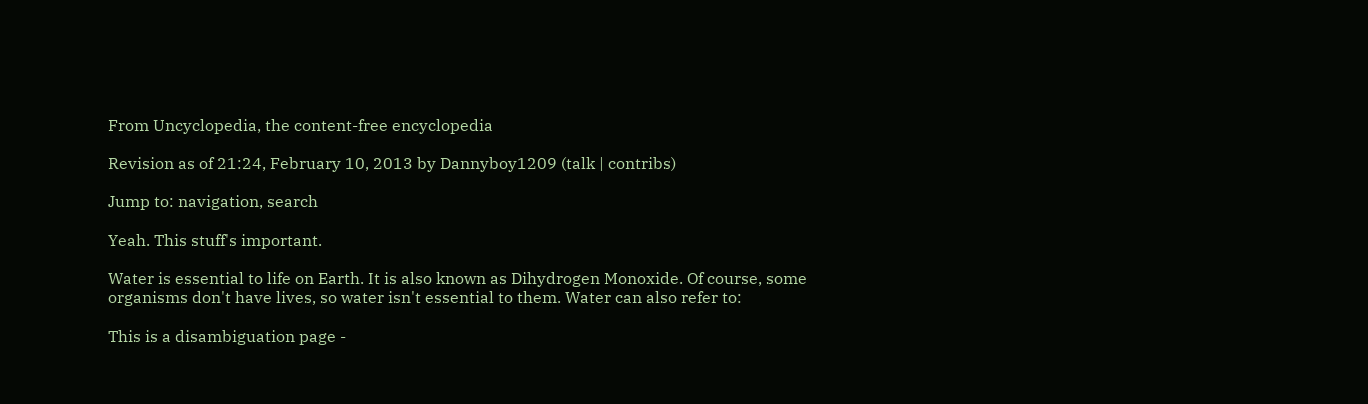From Uncyclopedia, the content-free encyclopedia

Revision as of 21:24, February 10, 2013 by Dannyboy1209 (talk | contribs)

Jump to: navigation, search

Yeah. This stuff's important.

Water is essential to life on Earth. It is also known as Dihydrogen Monoxide. Of course, some organisms don't have lives, so water isn't essential to them. Water can also refer to:

This is a disambiguation page -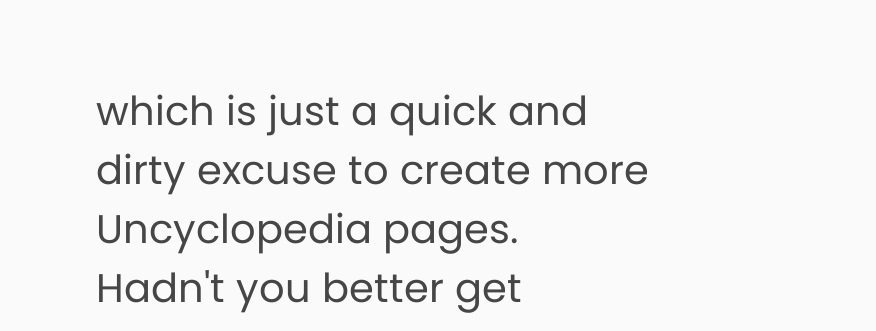which is just a quick and dirty excuse to create more Uncyclopedia pages. Hadn't you better get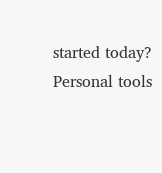started today?
Personal tools